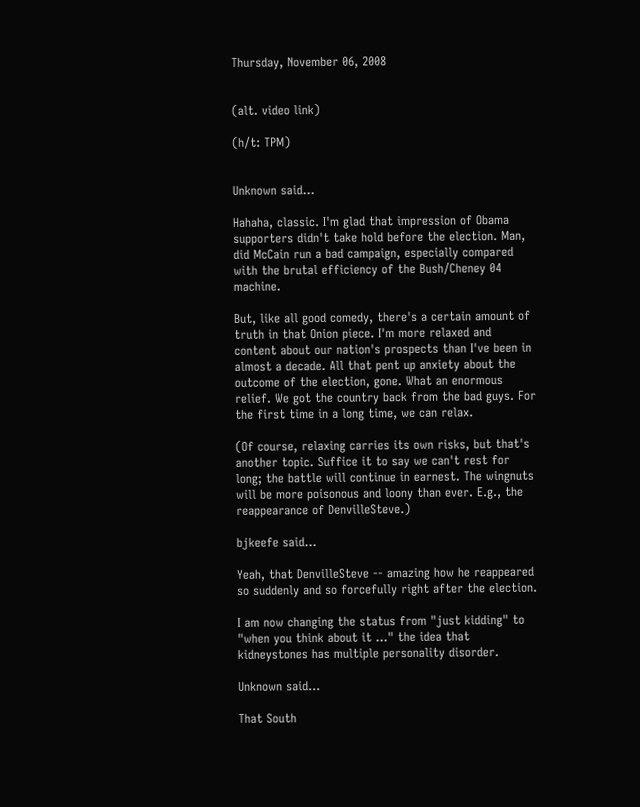Thursday, November 06, 2008


(alt. video link)

(h/t: TPM)


Unknown said...

Hahaha, classic. I'm glad that impression of Obama supporters didn't take hold before the election. Man, did McCain run a bad campaign, especially compared with the brutal efficiency of the Bush/Cheney 04 machine.

But, like all good comedy, there's a certain amount of truth in that Onion piece. I'm more relaxed and content about our nation's prospects than I've been in almost a decade. All that pent up anxiety about the outcome of the election, gone. What an enormous relief. We got the country back from the bad guys. For the first time in a long time, we can relax.

(Of course, relaxing carries its own risks, but that's another topic. Suffice it to say we can't rest for long; the battle will continue in earnest. The wingnuts will be more poisonous and loony than ever. E.g., the reappearance of DenvilleSteve.)

bjkeefe said...

Yeah, that DenvilleSteve -- amazing how he reappeared so suddenly and so forcefully right after the election.

I am now changing the status from "just kidding" to "when you think about it ..." the idea that kidneystones has multiple personality disorder.

Unknown said...

That South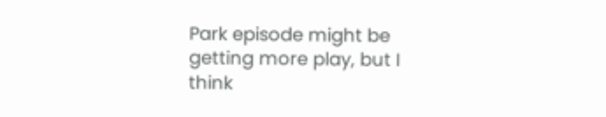Park episode might be getting more play, but I think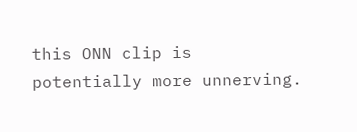this ONN clip is potentially more unnerving.